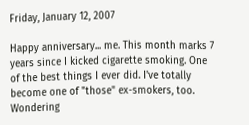Friday, January 12, 2007

Happy anniversary... me. This month marks 7 years since I kicked cigarette smoking. One of the best things I ever did. I've totally become one of "those" ex-smokers, too. Wondering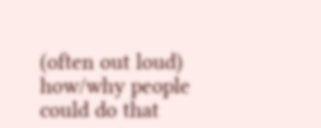(often out loud) how/why people could do that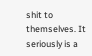shit to themselves. It seriously is a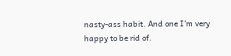nasty-ass habit. And one I'm very happy to be rid of.